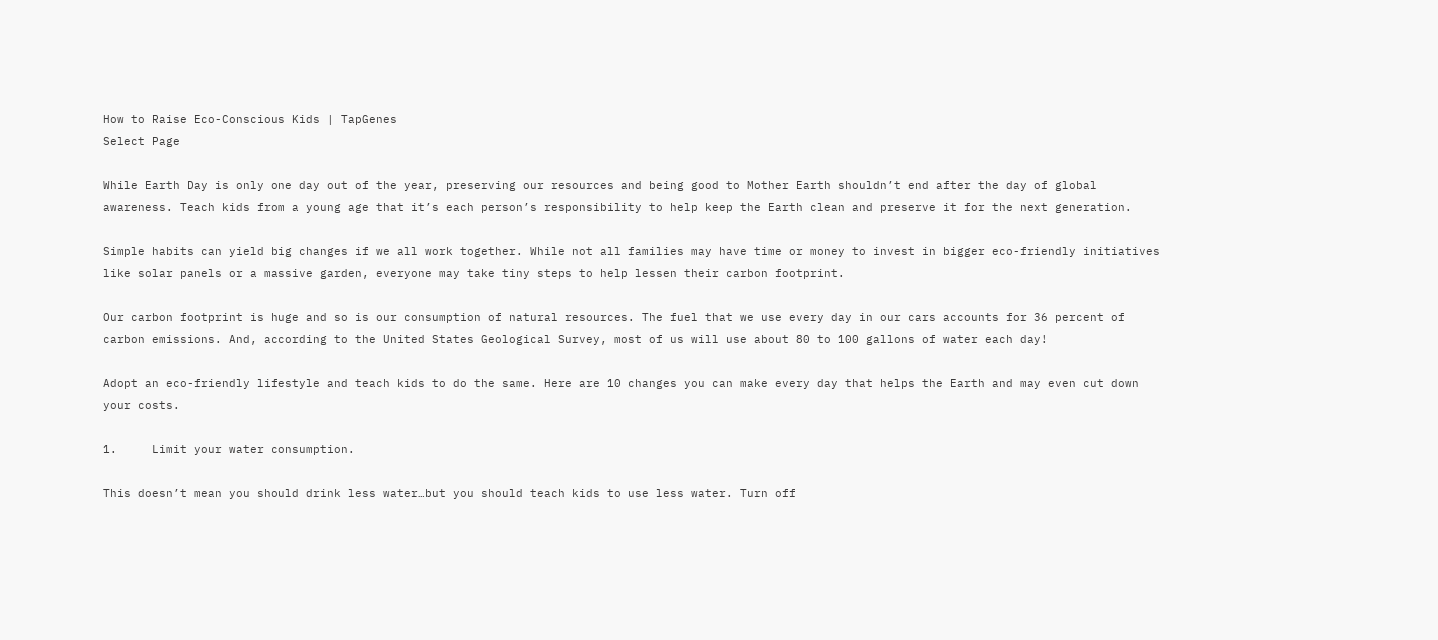How to Raise Eco-Conscious Kids | TapGenes
Select Page

While Earth Day is only one day out of the year, preserving our resources and being good to Mother Earth shouldn’t end after the day of global awareness. Teach kids from a young age that it’s each person’s responsibility to help keep the Earth clean and preserve it for the next generation.

Simple habits can yield big changes if we all work together. While not all families may have time or money to invest in bigger eco-friendly initiatives like solar panels or a massive garden, everyone may take tiny steps to help lessen their carbon footprint.

Our carbon footprint is huge and so is our consumption of natural resources. The fuel that we use every day in our cars accounts for 36 percent of carbon emissions. And, according to the United States Geological Survey, most of us will use about 80 to 100 gallons of water each day!

Adopt an eco-friendly lifestyle and teach kids to do the same. Here are 10 changes you can make every day that helps the Earth and may even cut down your costs.

1.     Limit your water consumption.

This doesn’t mean you should drink less water…but you should teach kids to use less water. Turn off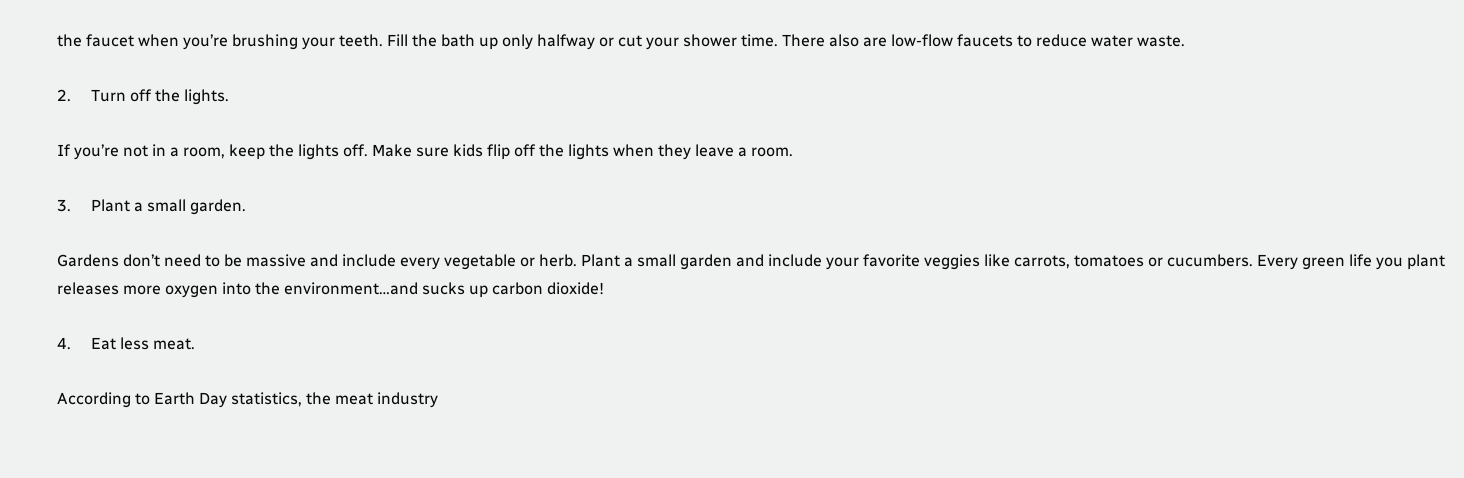the faucet when you’re brushing your teeth. Fill the bath up only halfway or cut your shower time. There also are low-flow faucets to reduce water waste.

2.     Turn off the lights.

If you’re not in a room, keep the lights off. Make sure kids flip off the lights when they leave a room.

3.     Plant a small garden.

Gardens don’t need to be massive and include every vegetable or herb. Plant a small garden and include your favorite veggies like carrots, tomatoes or cucumbers. Every green life you plant releases more oxygen into the environment…and sucks up carbon dioxide!

4.     Eat less meat.

According to Earth Day statistics, the meat industry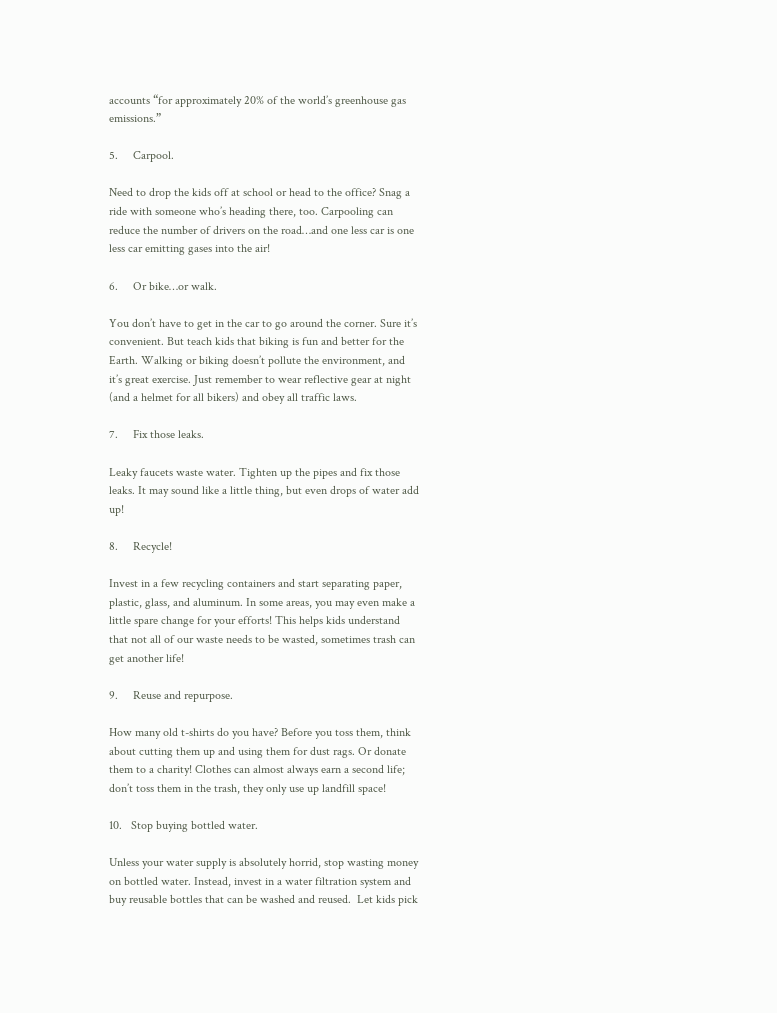accounts “for approximately 20% of the world’s greenhouse gas emissions.”

5.     Carpool.

Need to drop the kids off at school or head to the office? Snag a ride with someone who’s heading there, too. Carpooling can reduce the number of drivers on the road…and one less car is one less car emitting gases into the air!

6.     Or bike…or walk.

You don’t have to get in the car to go around the corner. Sure it’s convenient. But teach kids that biking is fun and better for the Earth. Walking or biking doesn’t pollute the environment, and it’s great exercise. Just remember to wear reflective gear at night (and a helmet for all bikers) and obey all traffic laws.

7.     Fix those leaks.

Leaky faucets waste water. Tighten up the pipes and fix those leaks. It may sound like a little thing, but even drops of water add up!

8.     Recycle!

Invest in a few recycling containers and start separating paper, plastic, glass, and aluminum. In some areas, you may even make a little spare change for your efforts! This helps kids understand that not all of our waste needs to be wasted, sometimes trash can get another life!

9.     Reuse and repurpose.

How many old t-shirts do you have? Before you toss them, think about cutting them up and using them for dust rags. Or donate them to a charity! Clothes can almost always earn a second life; don’t toss them in the trash, they only use up landfill space!

10.   Stop buying bottled water.

Unless your water supply is absolutely horrid, stop wasting money on bottled water. Instead, invest in a water filtration system and buy reusable bottles that can be washed and reused.  Let kids pick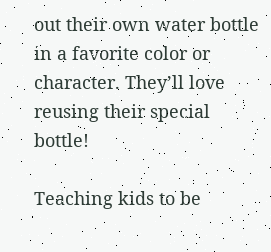out their own water bottle in a favorite color or character. They’ll love reusing their special bottle!

Teaching kids to be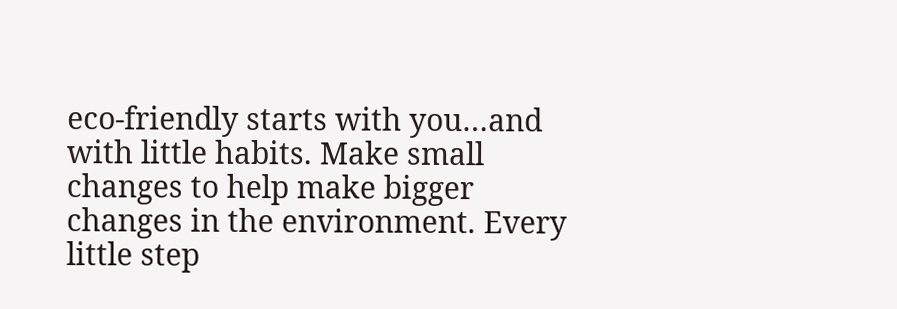eco-friendly starts with you…and with little habits. Make small changes to help make bigger changes in the environment. Every little step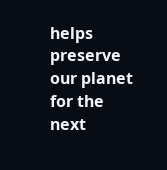helps preserve our planet for the next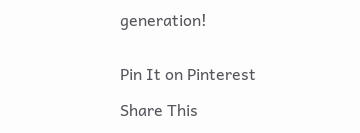generation!


Pin It on Pinterest

Share This